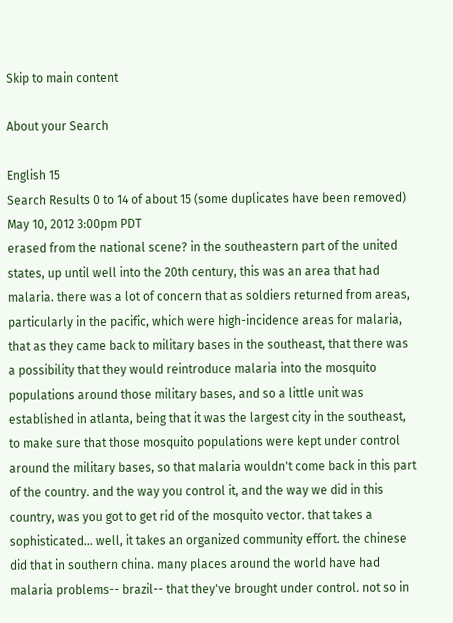Skip to main content

About your Search

English 15
Search Results 0 to 14 of about 15 (some duplicates have been removed)
May 10, 2012 3:00pm PDT
erased from the national scene? in the southeastern part of the united states, up until well into the 20th century, this was an area that had malaria. there was a lot of concern that as soldiers returned from areas, particularly in the pacific, which were high-incidence areas for malaria, that as they came back to military bases in the southeast, that there was a possibility that they would reintroduce malaria into the mosquito populations around those military bases, and so a little unit was established in atlanta, being that it was the largest city in the southeast, to make sure that those mosquito populations were kept under control around the military bases, so that malaria wouldn't come back in this part of the country. and the way you control it, and the way we did in this country, was you got to get rid of the mosquito vector. that takes a sophisticated... well, it takes an organized community effort. the chinese did that in southern china. many places around the world have had malaria problems-- brazil-- that they've brought under control. not so in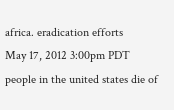africa. eradication efforts
May 17, 2012 3:00pm PDT
people in the united states die of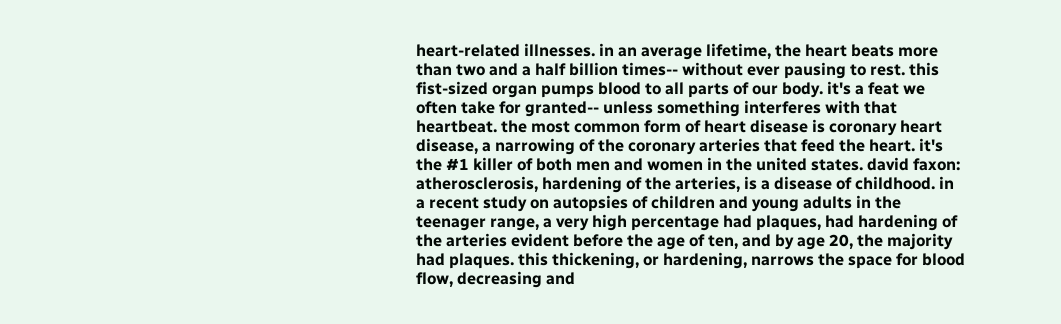heart-related illnesses. in an average lifetime, the heart beats more than two and a half billion times-- without ever pausing to rest. this fist-sized organ pumps blood to all parts of our body. it's a feat we often take for granted-- unless something interferes with that heartbeat. the most common form of heart disease is coronary heart disease, a narrowing of the coronary arteries that feed the heart. it's the #1 killer of both men and women in the united states. david faxon: atherosclerosis, hardening of the arteries, is a disease of childhood. in a recent study on autopsies of children and young adults in the teenager range, a very high percentage had plaques, had hardening of the arteries evident before the age of ten, and by age 20, the majority had plaques. this thickening, or hardening, narrows the space for blood flow, decreasing and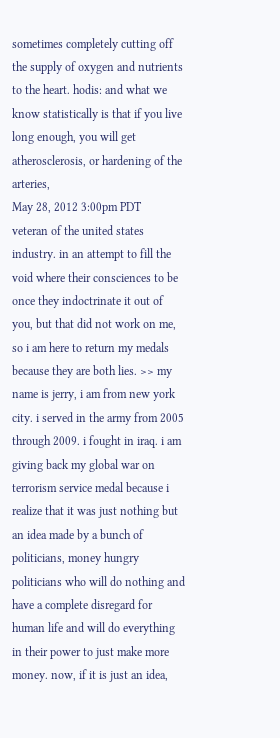sometimes completely cutting off the supply of oxygen and nutrients to the heart. hodis: and what we know statistically is that if you live long enough, you will get atherosclerosis, or hardening of the arteries,
May 28, 2012 3:00pm PDT
veteran of the united states industry. in an attempt to fill the void where their consciences to be once they indoctrinate it out of you, but that did not work on me, so i am here to return my medals because they are both lies. >> my name is jerry, i am from new york city. i served in the army from 2005 through 2009. i fought in iraq. i am giving back my global war on terrorism service medal because i realize that it was just nothing but an idea made by a bunch of politicians, money hungry politicians who will do nothing and have a complete disregard for human life and will do everything in their power to just make more money. now, if it is just an idea,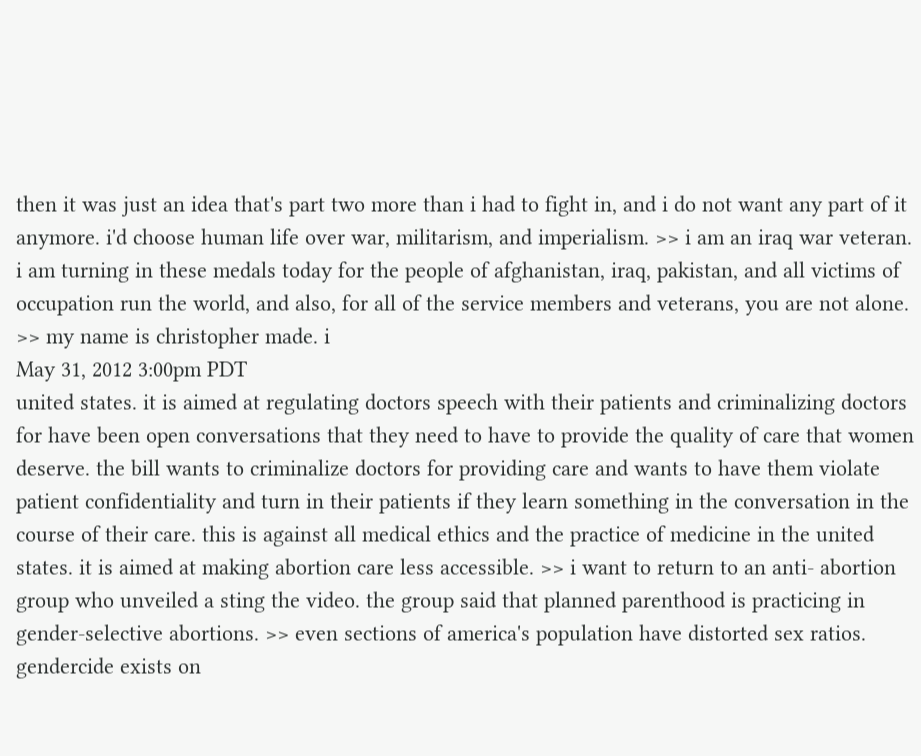then it was just an idea that's part two more than i had to fight in, and i do not want any part of it anymore. i'd choose human life over war, militarism, and imperialism. >> i am an iraq war veteran. i am turning in these medals today for the people of afghanistan, iraq, pakistan, and all victims of occupation run the world, and also, for all of the service members and veterans, you are not alone. >> my name is christopher made. i
May 31, 2012 3:00pm PDT
united states. it is aimed at regulating doctors speech with their patients and criminalizing doctors for have been open conversations that they need to have to provide the quality of care that women deserve. the bill wants to criminalize doctors for providing care and wants to have them violate patient confidentiality and turn in their patients if they learn something in the conversation in the course of their care. this is against all medical ethics and the practice of medicine in the united states. it is aimed at making abortion care less accessible. >> i want to return to an anti- abortion group who unveiled a sting the video. the group said that planned parenthood is practicing in gender-selective abortions. >> even sections of america's population have distorted sex ratios. gendercide exists on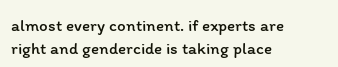almost every continent. if experts are right and gendercide is taking place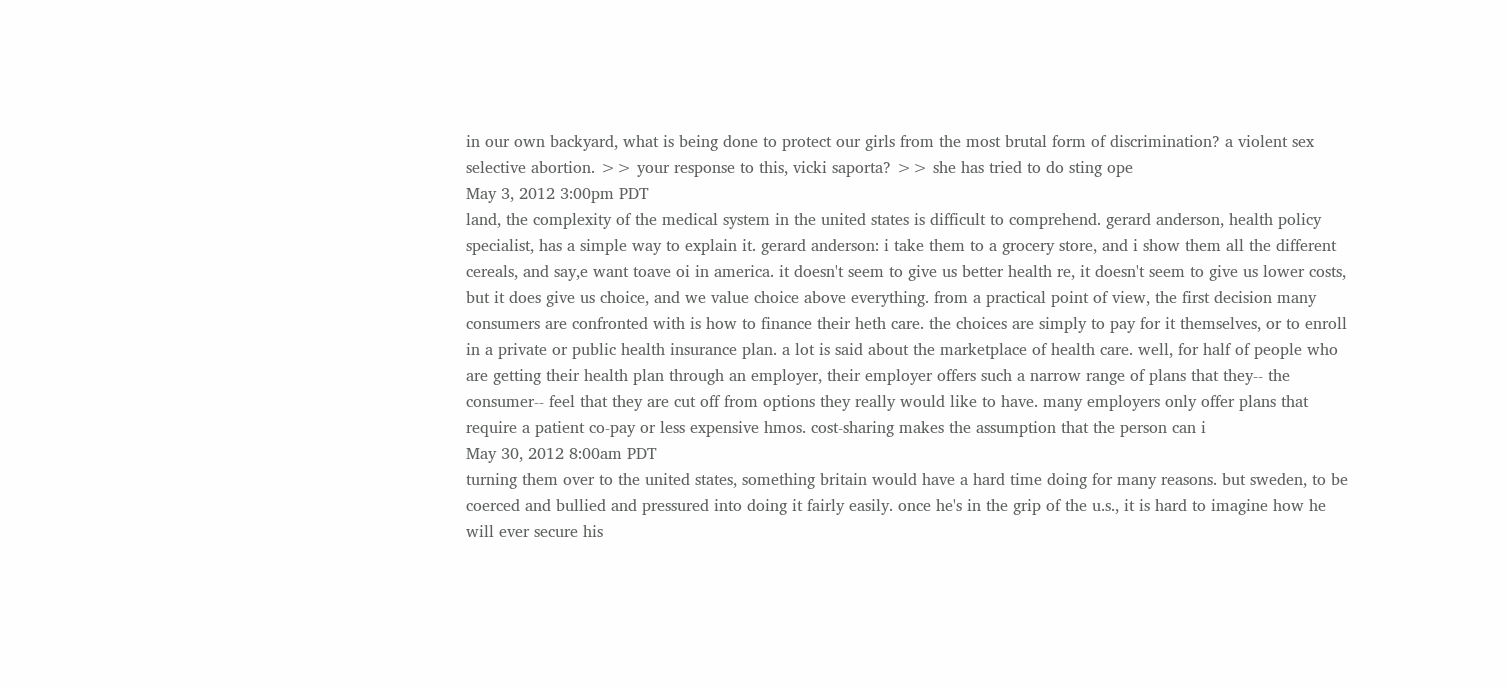in our own backyard, what is being done to protect our girls from the most brutal form of discrimination? a violent sex selective abortion. >> your response to this, vicki saporta? >> she has tried to do sting ope
May 3, 2012 3:00pm PDT
land, the complexity of the medical system in the united states is difficult to comprehend. gerard anderson, health policy specialist, has a simple way to explain it. gerard anderson: i take them to a grocery store, and i show them all the different cereals, and say,e want toave oi in america. it doesn't seem to give us better health re, it doesn't seem to give us lower costs, but it does give us choice, and we value choice above everything. from a practical point of view, the first decision many consumers are confronted with is how to finance their heth care. the choices are simply to pay for it themselves, or to enroll in a private or public health insurance plan. a lot is said about the marketplace of health care. well, for half of people who are getting their health plan through an employer, their employer offers such a narrow range of plans that they-- the consumer-- feel that they are cut off from options they really would like to have. many employers only offer plans that require a patient co-pay or less expensive hmos. cost-sharing makes the assumption that the person can i
May 30, 2012 8:00am PDT
turning them over to the united states, something britain would have a hard time doing for many reasons. but sweden, to be coerced and bullied and pressured into doing it fairly easily. once he's in the grip of the u.s., it is hard to imagine how he will ever secure his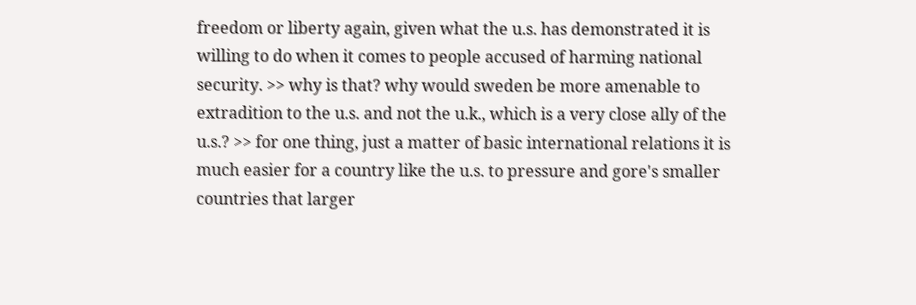freedom or liberty again, given what the u.s. has demonstrated it is willing to do when it comes to people accused of harming national security. >> why is that? why would sweden be more amenable to extradition to the u.s. and not the u.k., which is a very close ally of the u.s.? >> for one thing, just a matter of basic international relations it is much easier for a country like the u.s. to pressure and gore's smaller countries that larger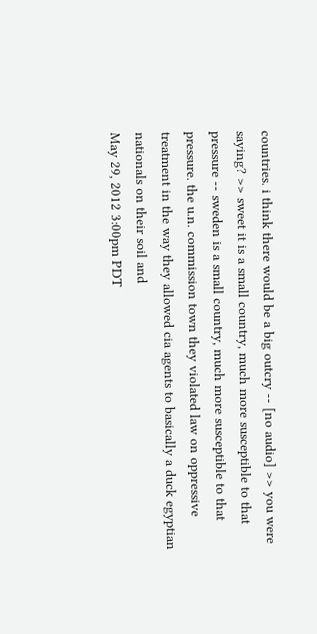countries. i think there would be a big outcry -- [no audio] >> you were saying? >> sweet it is a small country, much more susceptible to that pressure -- sweden is a small country, much more susceptible to that pressure. the u.n. commission town they violated law on oppressive treatment in the way they allowed cia agents to basically a duck egyptian nationals on their soil and
May 29, 2012 3:00pm PDT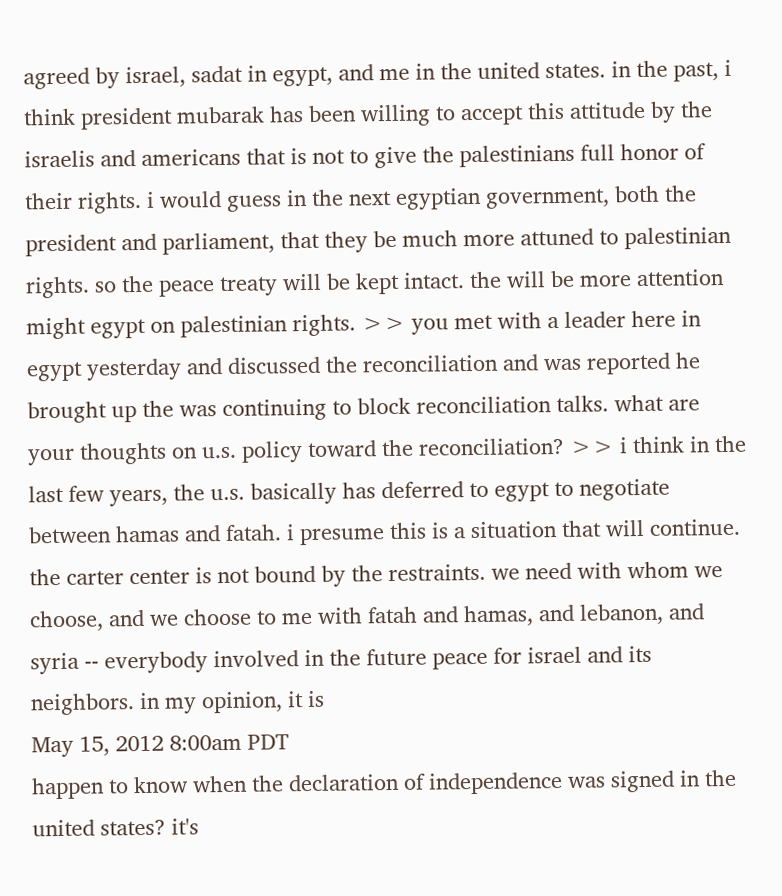agreed by israel, sadat in egypt, and me in the united states. in the past, i think president mubarak has been willing to accept this attitude by the israelis and americans that is not to give the palestinians full honor of their rights. i would guess in the next egyptian government, both the president and parliament, that they be much more attuned to palestinian rights. so the peace treaty will be kept intact. the will be more attention might egypt on palestinian rights. >> you met with a leader here in egypt yesterday and discussed the reconciliation and was reported he brought up the was continuing to block reconciliation talks. what are your thoughts on u.s. policy toward the reconciliation? >> i think in the last few years, the u.s. basically has deferred to egypt to negotiate between hamas and fatah. i presume this is a situation that will continue. the carter center is not bound by the restraints. we need with whom we choose, and we choose to me with fatah and hamas, and lebanon, and syria -- everybody involved in the future peace for israel and its neighbors. in my opinion, it is
May 15, 2012 8:00am PDT
happen to know when the declaration of independence was signed in the united states? it's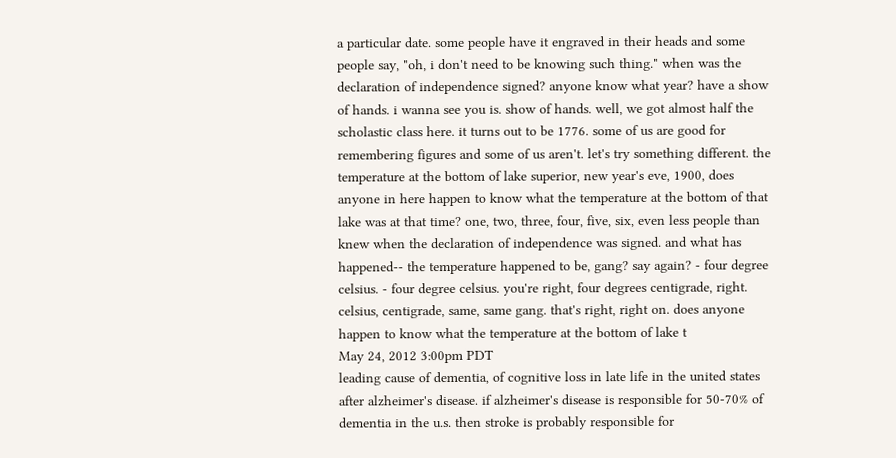a particular date. some people have it engraved in their heads and some people say, "oh, i don't need to be knowing such thing." when was the declaration of independence signed? anyone know what year? have a show of hands. i wanna see you is. show of hands. well, we got almost half the scholastic class here. it turns out to be 1776. some of us are good for remembering figures and some of us aren't. let's try something different. the temperature at the bottom of lake superior, new year's eve, 1900, does anyone in here happen to know what the temperature at the bottom of that lake was at that time? one, two, three, four, five, six, even less people than knew when the declaration of independence was signed. and what has happened-- the temperature happened to be, gang? say again? - four degree celsius. - four degree celsius. you're right, four degrees centigrade, right. celsius, centigrade, same, same gang. that's right, right on. does anyone happen to know what the temperature at the bottom of lake t
May 24, 2012 3:00pm PDT
leading cause of dementia, of cognitive loss in late life in the united states after alzheimer's disease. if alzheimer's disease is responsible for 50-70% of dementia in the u.s. then stroke is probably responsible for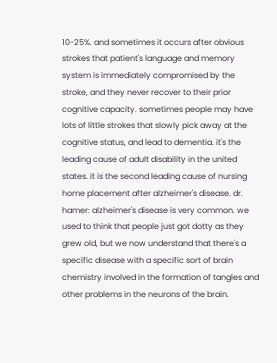10-25%. and sometimes it occurs after obvious strokes that patient's language and memory system is immediately compromised by the stroke, and they never recover to their prior cognitive capacity. sometimes people may have lots of little strokes that slowly pick away at the cognitive status, and lead to dementia. it's the leading cause of adult disability in the united states. it is the second leading cause of nursing home placement after alzheimer's disease. dr. hamer: alzheimer's disease is very common. we used to think that people just got dotty as they grew old, but we now understand that there's a specific disease with a specific sort of brain chemistry involved in the formation of tangles and other problems in the neurons of the brain.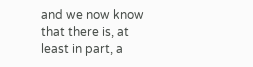and we now know that there is, at least in part, a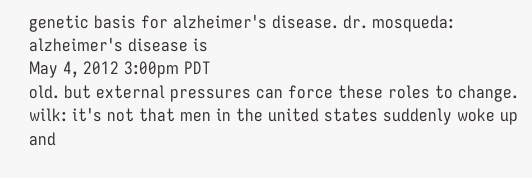genetic basis for alzheimer's disease. dr. mosqueda: alzheimer's disease is
May 4, 2012 3:00pm PDT
old. but external pressures can force these roles to change. wilk: it's not that men in the united states suddenly woke up and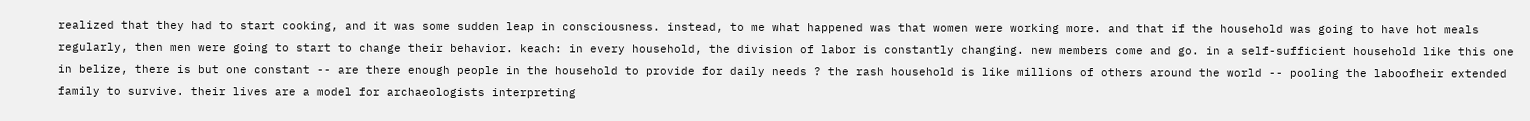realized that they had to start cooking, and it was some sudden leap in consciousness. instead, to me what happened was that women were working more. and that if the household was going to have hot meals regularly, then men were going to start to change their behavior. keach: in every household, the division of labor is constantly changing. new members come and go. in a self-sufficient household like this one in belize, there is but one constant -- are there enough people in the household to provide for daily needs ? the rash household is like millions of others around the world -- pooling the laboofheir extended family to survive. their lives are a model for archaeologists interpreting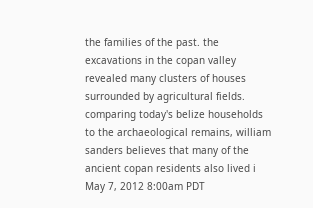the families of the past. the excavations in the copan valley revealed many clusters of houses surrounded by agricultural fields. comparing today's belize households to the archaeological remains, william sanders believes that many of the ancient copan residents also lived i
May 7, 2012 8:00am PDT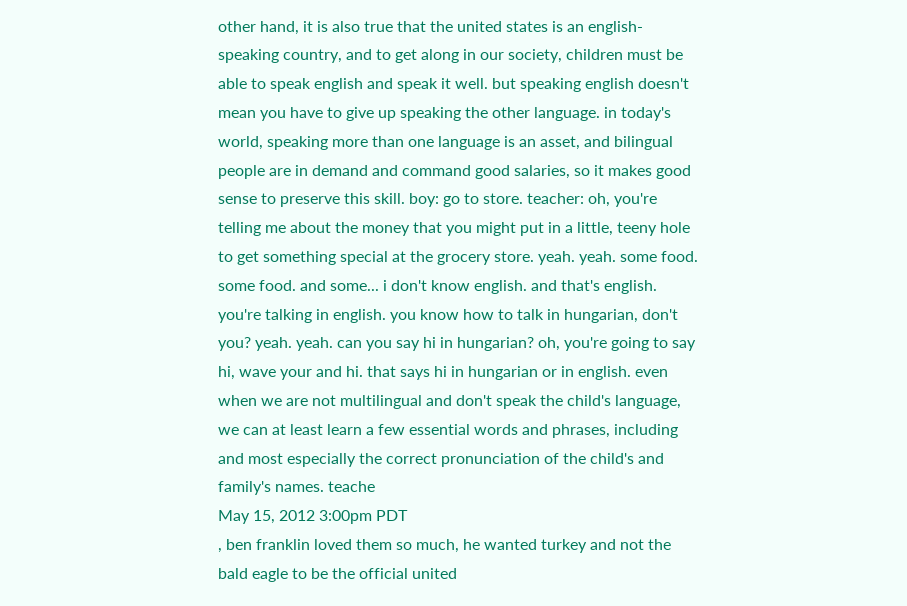other hand, it is also true that the united states is an english-speaking country, and to get along in our society, children must be able to speak english and speak it well. but speaking english doesn't mean you have to give up speaking the other language. in today's world, speaking more than one language is an asset, and bilingual people are in demand and command good salaries, so it makes good sense to preserve this skill. boy: go to store. teacher: oh, you're telling me about the money that you might put in a little, teeny hole to get something special at the grocery store. yeah. yeah. some food. some food. and some... i don't know english. and that's english. you're talking in english. you know how to talk in hungarian, don't you? yeah. yeah. can you say hi in hungarian? oh, you're going to say hi, wave your and hi. that says hi in hungarian or in english. even when we are not multilingual and don't speak the child's language, we can at least learn a few essential words and phrases, including and most especially the correct pronunciation of the child's and family's names. teache
May 15, 2012 3:00pm PDT
, ben franklin loved them so much, he wanted turkey and not the bald eagle to be the official united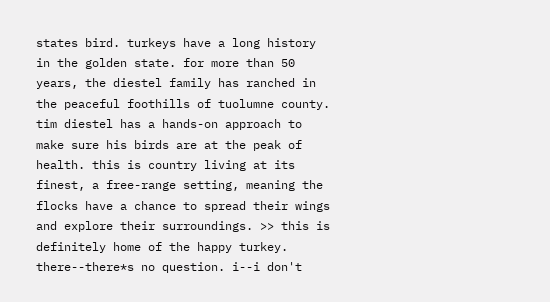states bird. turkeys have a long history in the golden state. for more than 50 years, the diestel family has ranched in the peaceful foothills of tuolumne county. tim diestel has a hands-on approach to make sure his birds are at the peak of health. this is country living at its finest, a free-range setting, meaning the flocks have a chance to spread their wings and explore their surroundings. >> this is definitely home of the happy turkey. there--there*s no question. i--i don't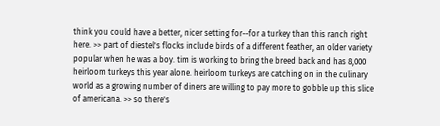think you could have a better, nicer setting for--for a turkey than this ranch right here. >> part of diestel's flocks include birds of a different feather, an older variety popular when he was a boy. tim is working to bring the breed back and has 8,000 heirloom turkeys this year alone. heirloom turkeys are catching on in the culinary world as a growing number of diners are willing to pay more to gobble up this slice of americana. >> so there's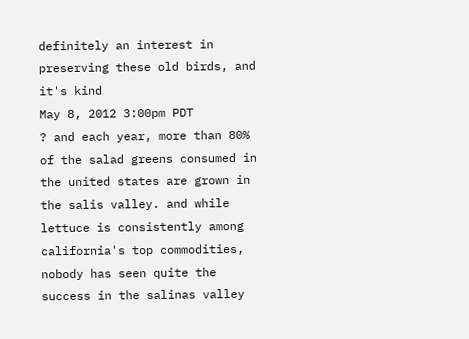definitely an interest in preserving these old birds, and it's kind
May 8, 2012 3:00pm PDT
? and each year, more than 80% of the salad greens consumed in the united states are grown in the salis valley. and while lettuce is consistently among california's top commodities, nobody has seen quite the success in the salinas valley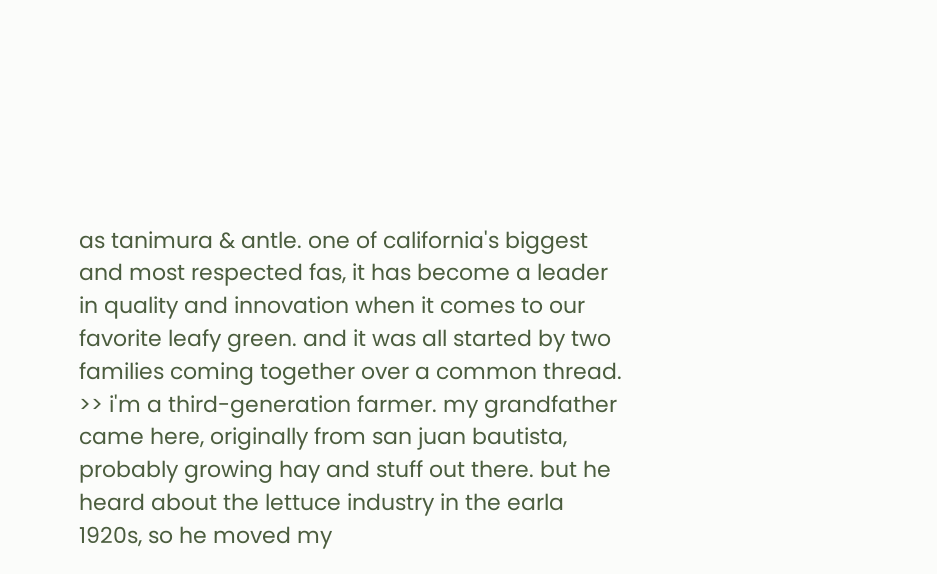as tanimura & antle. one of california's biggest and most respected fas, it has become a leader in quality and innovation when it comes to our favorite leafy green. and it was all started by two families coming together over a common thread. >> i'm a third-generation farmer. my grandfather came here, originally from san juan bautista, probably growing hay and stuff out there. but he heard about the lettuce industry in the earla 1920s, so he moved my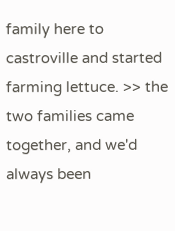family here to castroville and started farming lettuce. >> the two families came together, and we'd always been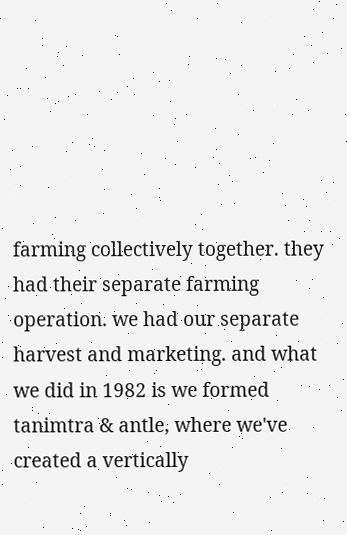farming collectively together. they had their separate farming operation. we had our separate harvest and marketing. and what we did in 1982 is we formed tanimtra & antle, where we've created a vertically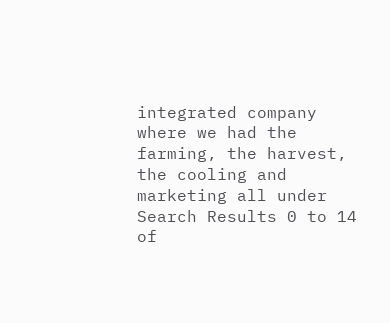integrated company where we had the farming, the harvest, the cooling and marketing all under
Search Results 0 to 14 of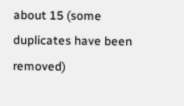about 15 (some duplicates have been removed)